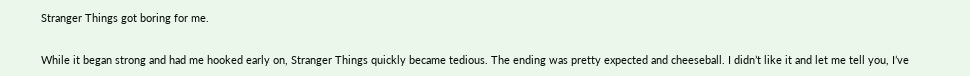Stranger Things got boring for me.


While it began strong and had me hooked early on, Stranger Things quickly became tedious. The ending was pretty expected and cheeseball. I didn’t like it and let me tell you, I’ve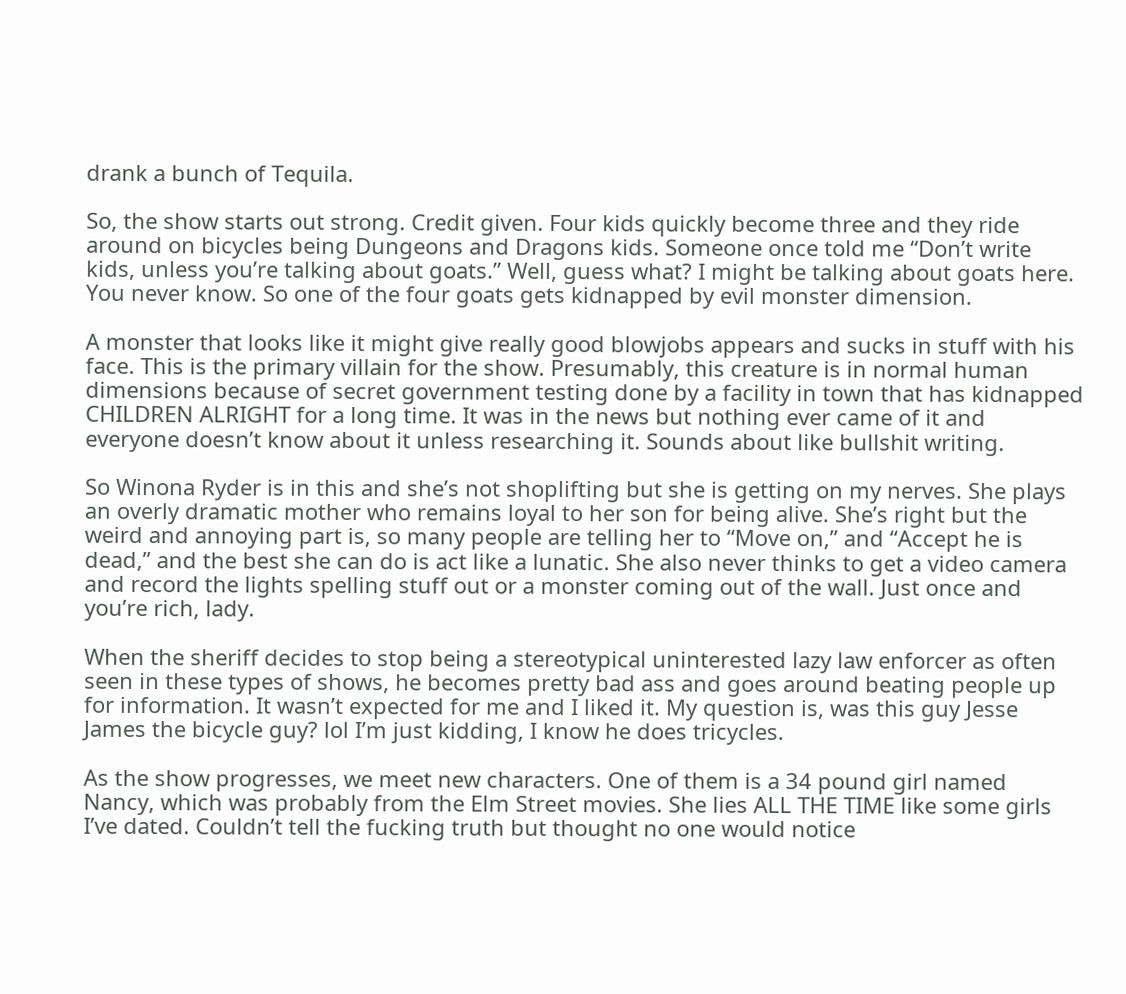drank a bunch of Tequila.

So, the show starts out strong. Credit given. Four kids quickly become three and they ride around on bicycles being Dungeons and Dragons kids. Someone once told me “Don’t write kids, unless you’re talking about goats.” Well, guess what? I might be talking about goats here. You never know. So one of the four goats gets kidnapped by evil monster dimension.

A monster that looks like it might give really good blowjobs appears and sucks in stuff with his face. This is the primary villain for the show. Presumably, this creature is in normal human dimensions because of secret government testing done by a facility in town that has kidnapped CHILDREN ALRIGHT for a long time. It was in the news but nothing ever came of it and everyone doesn’t know about it unless researching it. Sounds about like bullshit writing.

So Winona Ryder is in this and she’s not shoplifting but she is getting on my nerves. She plays an overly dramatic mother who remains loyal to her son for being alive. She’s right but the weird and annoying part is, so many people are telling her to “Move on,” and “Accept he is dead,” and the best she can do is act like a lunatic. She also never thinks to get a video camera and record the lights spelling stuff out or a monster coming out of the wall. Just once and you’re rich, lady.

When the sheriff decides to stop being a stereotypical uninterested lazy law enforcer as often seen in these types of shows, he becomes pretty bad ass and goes around beating people up for information. It wasn’t expected for me and I liked it. My question is, was this guy Jesse James the bicycle guy? lol I’m just kidding, I know he does tricycles.

As the show progresses, we meet new characters. One of them is a 34 pound girl named Nancy, which was probably from the Elm Street movies. She lies ALL THE TIME like some girls I’ve dated. Couldn’t tell the fucking truth but thought no one would notice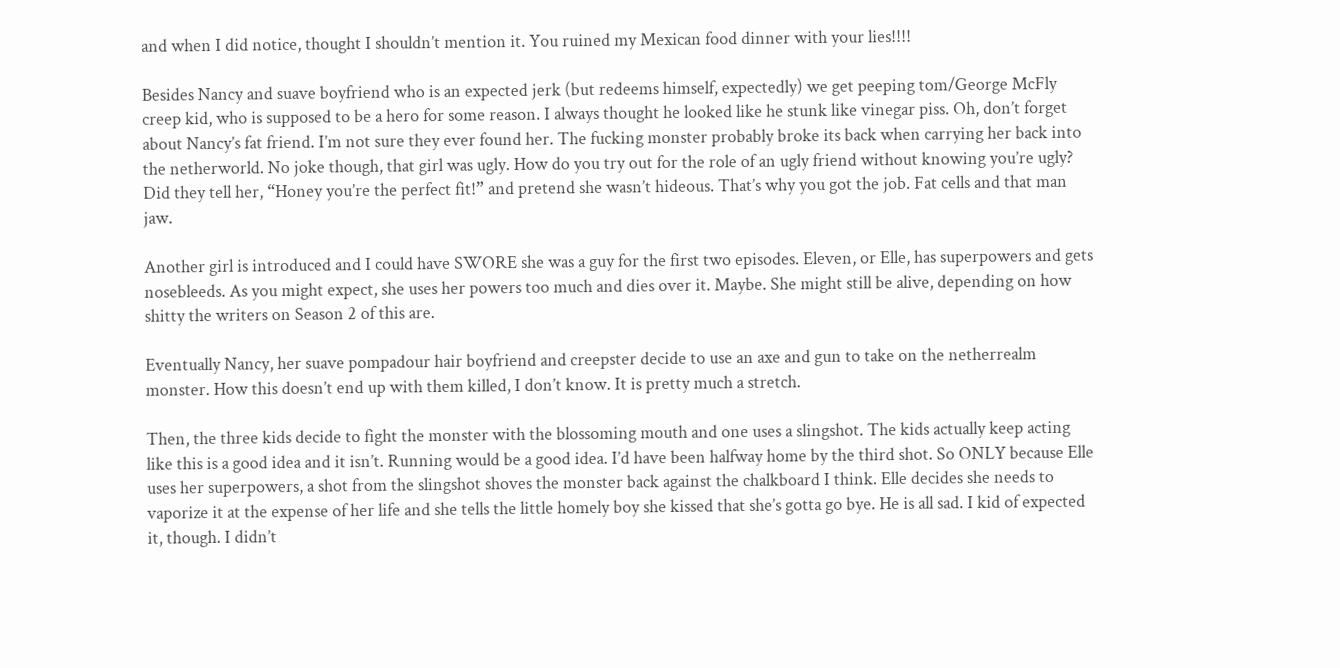and when I did notice, thought I shouldn’t mention it. You ruined my Mexican food dinner with your lies!!!!

Besides Nancy and suave boyfriend who is an expected jerk (but redeems himself, expectedly) we get peeping tom/George McFly creep kid, who is supposed to be a hero for some reason. I always thought he looked like he stunk like vinegar piss. Oh, don’t forget about Nancy’s fat friend. I’m not sure they ever found her. The fucking monster probably broke its back when carrying her back into the netherworld. No joke though, that girl was ugly. How do you try out for the role of an ugly friend without knowing you’re ugly? Did they tell her, “Honey you’re the perfect fit!” and pretend she wasn’t hideous. That’s why you got the job. Fat cells and that man jaw.

Another girl is introduced and I could have SWORE she was a guy for the first two episodes. Eleven, or Elle, has superpowers and gets nosebleeds. As you might expect, she uses her powers too much and dies over it. Maybe. She might still be alive, depending on how shitty the writers on Season 2 of this are.

Eventually Nancy, her suave pompadour hair boyfriend and creepster decide to use an axe and gun to take on the netherrealm monster. How this doesn’t end up with them killed, I don’t know. It is pretty much a stretch.

Then, the three kids decide to fight the monster with the blossoming mouth and one uses a slingshot. The kids actually keep acting like this is a good idea and it isn’t. Running would be a good idea. I’d have been halfway home by the third shot. So ONLY because Elle uses her superpowers, a shot from the slingshot shoves the monster back against the chalkboard I think. Elle decides she needs to vaporize it at the expense of her life and she tells the little homely boy she kissed that she’s gotta go bye. He is all sad. I kid of expected it, though. I didn’t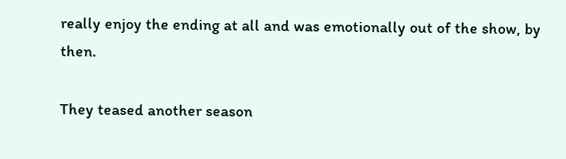really enjoy the ending at all and was emotionally out of the show, by then.

They teased another season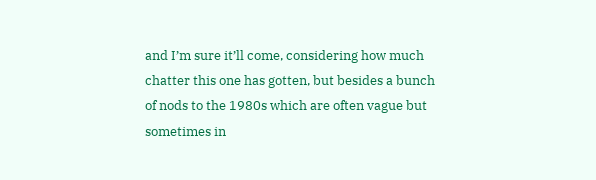and I’m sure it’ll come, considering how much chatter this one has gotten, but besides a bunch of nods to the 1980s which are often vague but sometimes in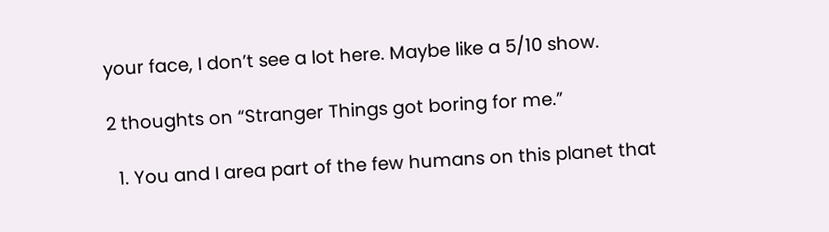your face, I don’t see a lot here. Maybe like a 5/10 show.

2 thoughts on “Stranger Things got boring for me.”

  1. You and I area part of the few humans on this planet that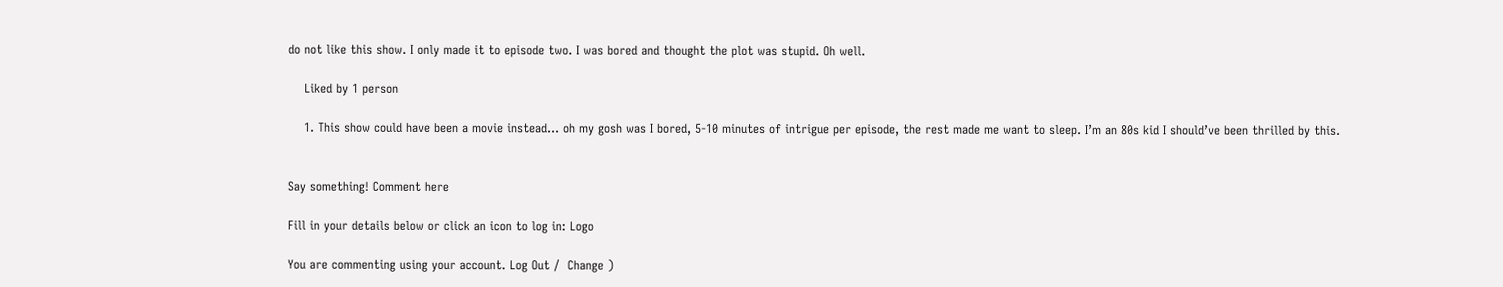do not like this show. I only made it to episode two. I was bored and thought the plot was stupid. Oh well.

    Liked by 1 person

    1. This show could have been a movie instead… oh my gosh was I bored, 5-10 minutes of intrigue per episode, the rest made me want to sleep. I’m an 80s kid I should’ve been thrilled by this.


Say something! Comment here

Fill in your details below or click an icon to log in: Logo

You are commenting using your account. Log Out /  Change )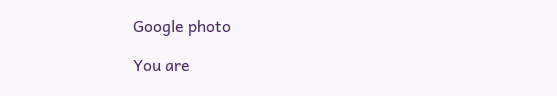Google photo

You are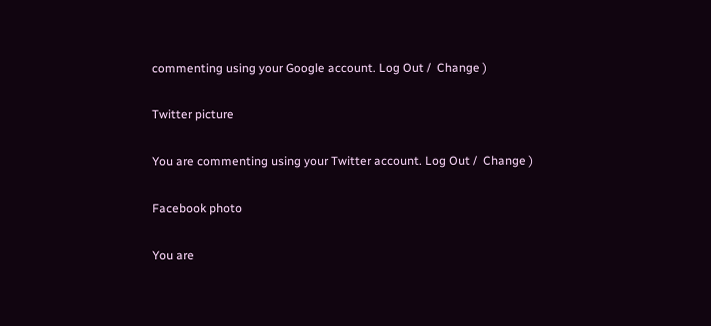commenting using your Google account. Log Out /  Change )

Twitter picture

You are commenting using your Twitter account. Log Out /  Change )

Facebook photo

You are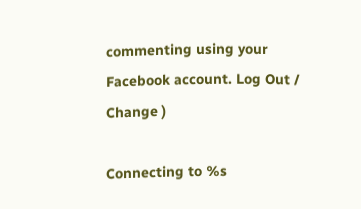commenting using your Facebook account. Log Out /  Change )

Connecting to %s